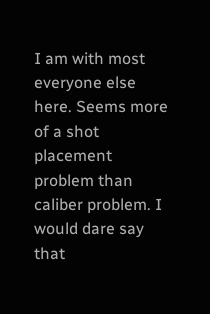I am with most everyone else here. Seems more of a shot placement problem than caliber problem. I would dare say that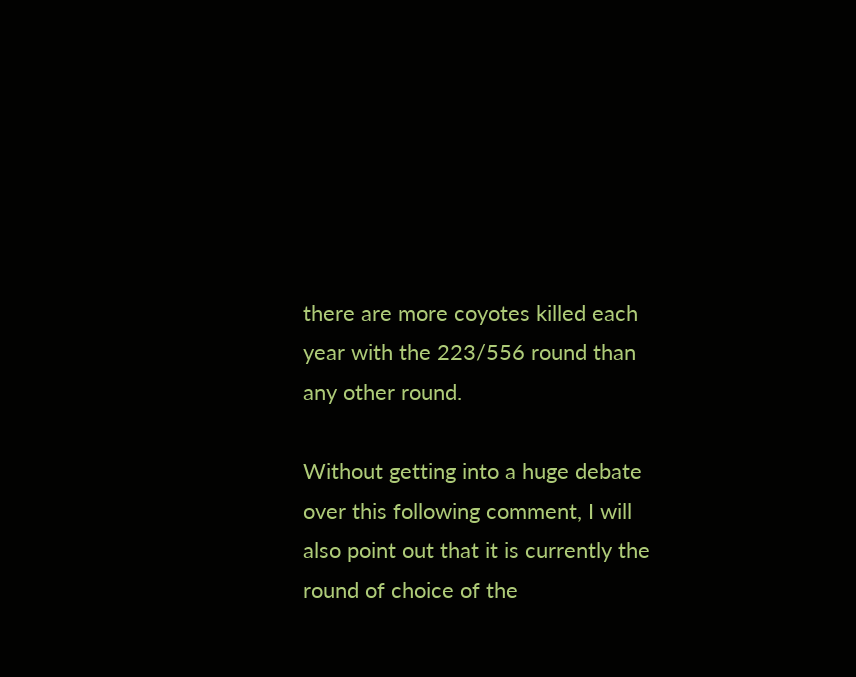there are more coyotes killed each year with the 223/556 round than any other round.

Without getting into a huge debate over this following comment, I will also point out that it is currently the round of choice of the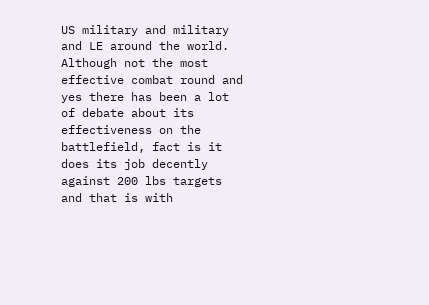US military and military and LE around the world. Although not the most effective combat round and yes there has been a lot of debate about its effectiveness on the battlefield, fact is it does its job decently against 200 lbs targets and that is with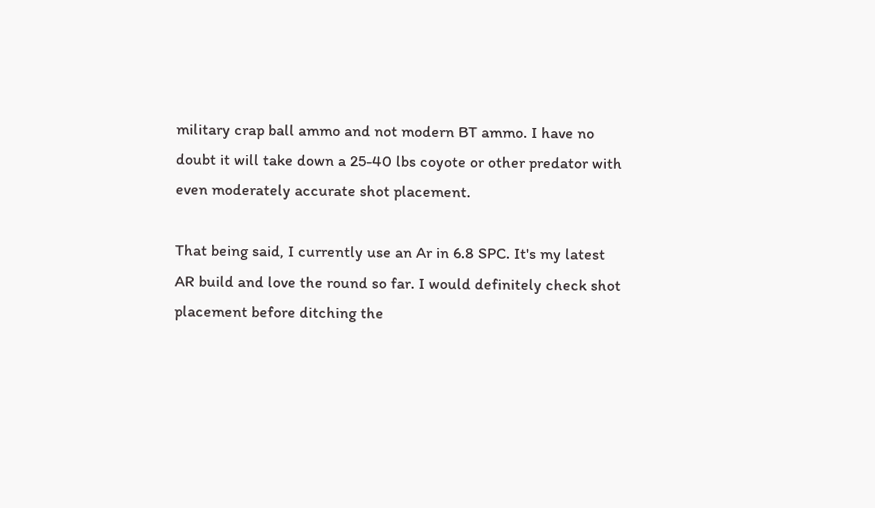military crap ball ammo and not modern BT ammo. I have no doubt it will take down a 25-40 lbs coyote or other predator with even moderately accurate shot placement.

That being said, I currently use an Ar in 6.8 SPC. It's my latest AR build and love the round so far. I would definitely check shot placement before ditching the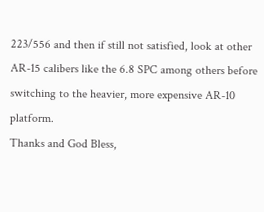223/556 and then if still not satisfied, look at other AR-15 calibers like the 6.8 SPC among others before switching to the heavier, more expensive AR-10 platform.
Thanks and God Bless,